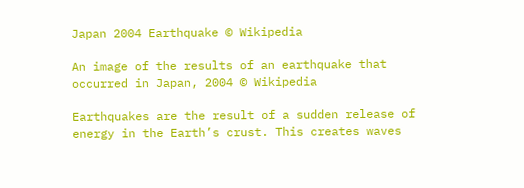Japan 2004 Earthquake © Wikipedia

An image of the results of an earthquake that occurred in Japan, 2004 © Wikipedia

Earthquakes are the result of a sudden release of energy in the Earth’s crust. This creates waves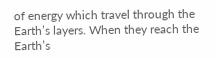of energy which travel through the Earth’s layers. When they reach the Earth’s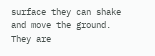surface they can shake and move the ground. They are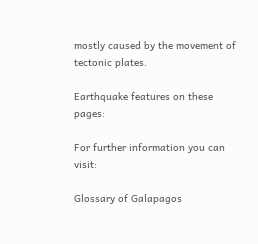mostly caused by the movement of tectonic plates.

Earthquake features on these pages:

For further information you can visit:

Glossary of Galapagos